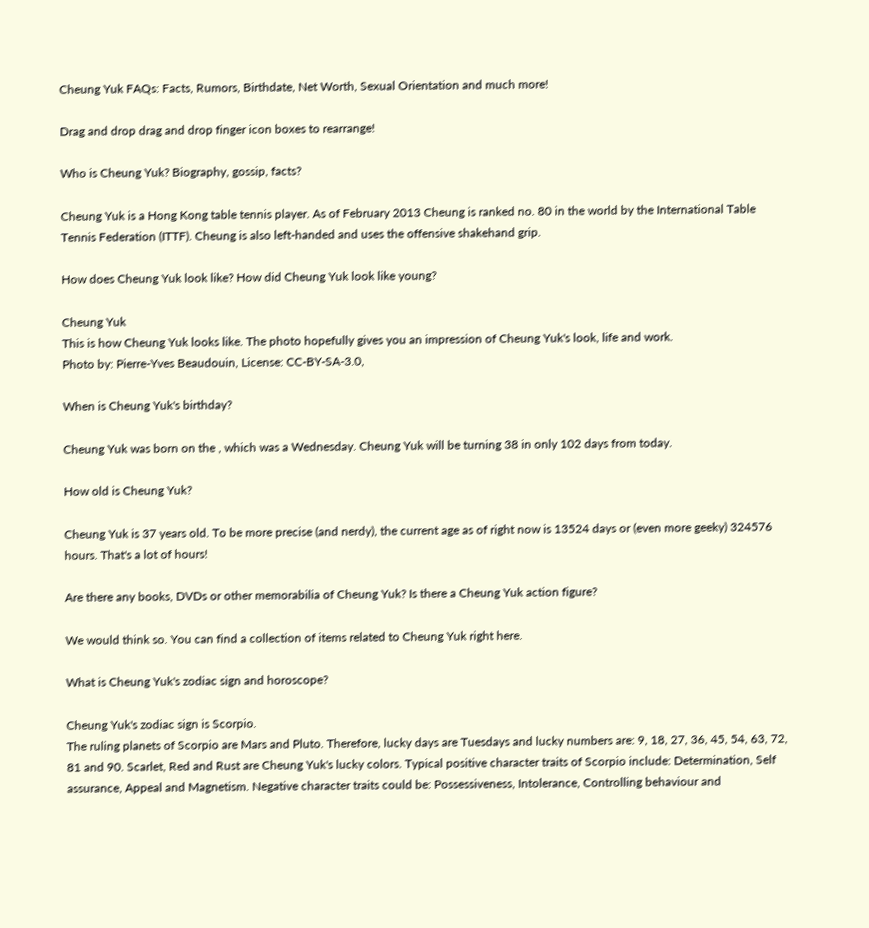Cheung Yuk FAQs: Facts, Rumors, Birthdate, Net Worth, Sexual Orientation and much more!

Drag and drop drag and drop finger icon boxes to rearrange!

Who is Cheung Yuk? Biography, gossip, facts?

Cheung Yuk is a Hong Kong table tennis player. As of February 2013 Cheung is ranked no. 80 in the world by the International Table Tennis Federation (ITTF). Cheung is also left-handed and uses the offensive shakehand grip.

How does Cheung Yuk look like? How did Cheung Yuk look like young?

Cheung Yuk
This is how Cheung Yuk looks like. The photo hopefully gives you an impression of Cheung Yuk's look, life and work.
Photo by: Pierre-Yves Beaudouin, License: CC-BY-SA-3.0,

When is Cheung Yuk's birthday?

Cheung Yuk was born on the , which was a Wednesday. Cheung Yuk will be turning 38 in only 102 days from today.

How old is Cheung Yuk?

Cheung Yuk is 37 years old. To be more precise (and nerdy), the current age as of right now is 13524 days or (even more geeky) 324576 hours. That's a lot of hours!

Are there any books, DVDs or other memorabilia of Cheung Yuk? Is there a Cheung Yuk action figure?

We would think so. You can find a collection of items related to Cheung Yuk right here.

What is Cheung Yuk's zodiac sign and horoscope?

Cheung Yuk's zodiac sign is Scorpio.
The ruling planets of Scorpio are Mars and Pluto. Therefore, lucky days are Tuesdays and lucky numbers are: 9, 18, 27, 36, 45, 54, 63, 72, 81 and 90. Scarlet, Red and Rust are Cheung Yuk's lucky colors. Typical positive character traits of Scorpio include: Determination, Self assurance, Appeal and Magnetism. Negative character traits could be: Possessiveness, Intolerance, Controlling behaviour and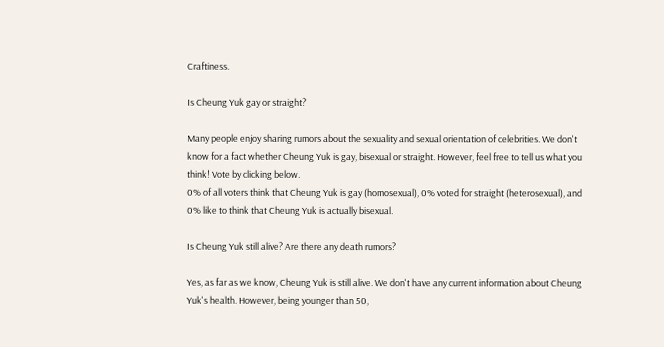Craftiness.

Is Cheung Yuk gay or straight?

Many people enjoy sharing rumors about the sexuality and sexual orientation of celebrities. We don't know for a fact whether Cheung Yuk is gay, bisexual or straight. However, feel free to tell us what you think! Vote by clicking below.
0% of all voters think that Cheung Yuk is gay (homosexual), 0% voted for straight (heterosexual), and 0% like to think that Cheung Yuk is actually bisexual.

Is Cheung Yuk still alive? Are there any death rumors?

Yes, as far as we know, Cheung Yuk is still alive. We don't have any current information about Cheung Yuk's health. However, being younger than 50,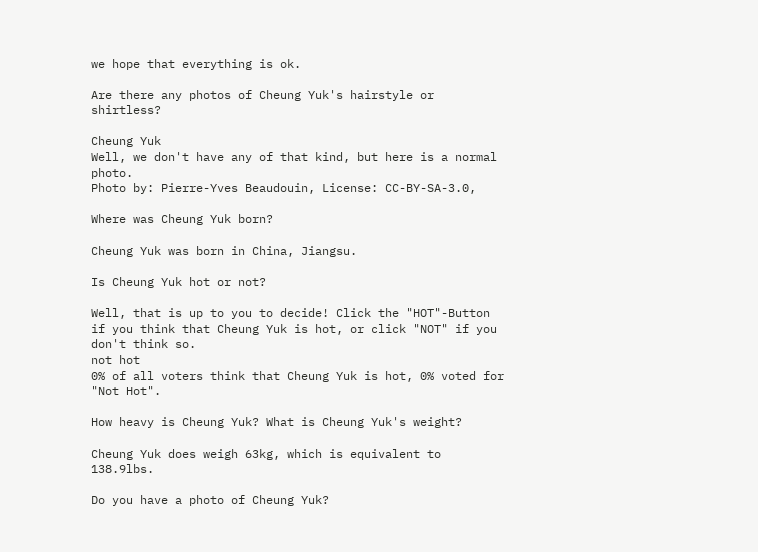we hope that everything is ok.

Are there any photos of Cheung Yuk's hairstyle or shirtless?

Cheung Yuk
Well, we don't have any of that kind, but here is a normal photo.
Photo by: Pierre-Yves Beaudouin, License: CC-BY-SA-3.0,

Where was Cheung Yuk born?

Cheung Yuk was born in China, Jiangsu.

Is Cheung Yuk hot or not?

Well, that is up to you to decide! Click the "HOT"-Button if you think that Cheung Yuk is hot, or click "NOT" if you don't think so.
not hot
0% of all voters think that Cheung Yuk is hot, 0% voted for "Not Hot".

How heavy is Cheung Yuk? What is Cheung Yuk's weight?

Cheung Yuk does weigh 63kg, which is equivalent to 138.9lbs.

Do you have a photo of Cheung Yuk?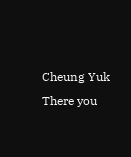Cheung Yuk
There you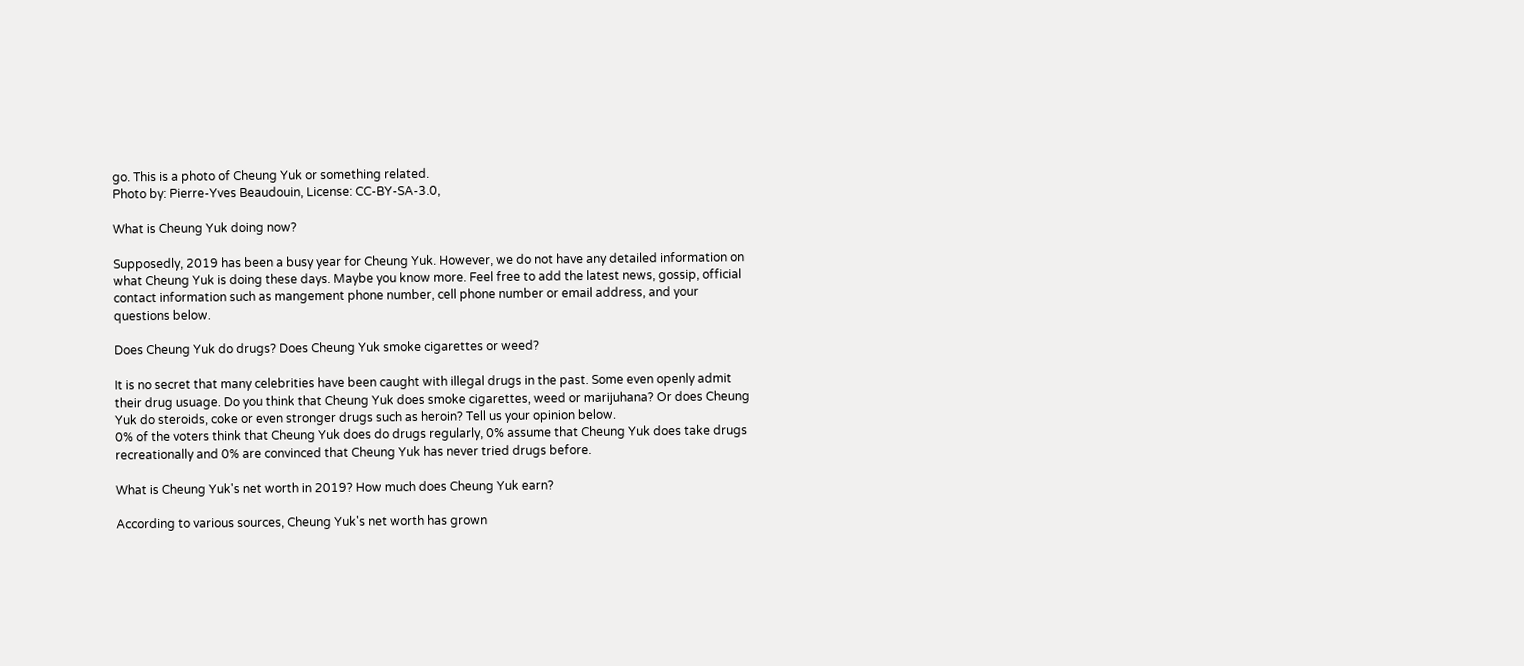go. This is a photo of Cheung Yuk or something related.
Photo by: Pierre-Yves Beaudouin, License: CC-BY-SA-3.0,

What is Cheung Yuk doing now?

Supposedly, 2019 has been a busy year for Cheung Yuk. However, we do not have any detailed information on what Cheung Yuk is doing these days. Maybe you know more. Feel free to add the latest news, gossip, official contact information such as mangement phone number, cell phone number or email address, and your questions below.

Does Cheung Yuk do drugs? Does Cheung Yuk smoke cigarettes or weed?

It is no secret that many celebrities have been caught with illegal drugs in the past. Some even openly admit their drug usuage. Do you think that Cheung Yuk does smoke cigarettes, weed or marijuhana? Or does Cheung Yuk do steroids, coke or even stronger drugs such as heroin? Tell us your opinion below.
0% of the voters think that Cheung Yuk does do drugs regularly, 0% assume that Cheung Yuk does take drugs recreationally and 0% are convinced that Cheung Yuk has never tried drugs before.

What is Cheung Yuk's net worth in 2019? How much does Cheung Yuk earn?

According to various sources, Cheung Yuk's net worth has grown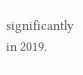significantly in 2019.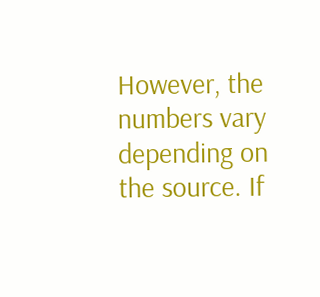However, the numbers vary depending on the source. If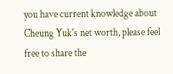you have current knowledge about Cheung Yuk's net worth, please feel free to share the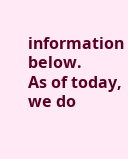information below.
As of today, we do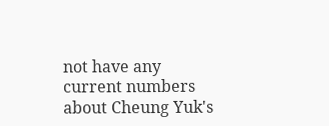not have any current numbers about Cheung Yuk's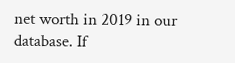net worth in 2019 in our database. If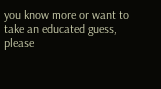you know more or want to take an educated guess, please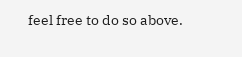feel free to do so above.